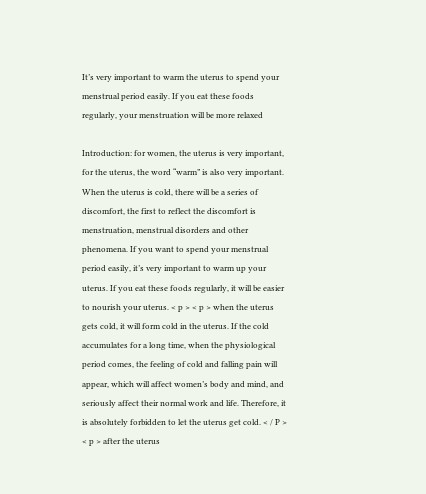It’s very important to warm the uterus to spend your menstrual period easily. If you eat these foods regularly, your menstruation will be more relaxed

Introduction: for women, the uterus is very important, for the uterus, the word “warm” is also very important. When the uterus is cold, there will be a series of discomfort, the first to reflect the discomfort is menstruation, menstrual disorders and other phenomena. If you want to spend your menstrual period easily, it’s very important to warm up your uterus. If you eat these foods regularly, it will be easier to nourish your uterus. < p > < p > when the uterus gets cold, it will form cold in the uterus. If the cold accumulates for a long time, when the physiological period comes, the feeling of cold and falling pain will appear, which will affect women’s body and mind, and seriously affect their normal work and life. Therefore, it is absolutely forbidden to let the uterus get cold. < / P > < p > after the uterus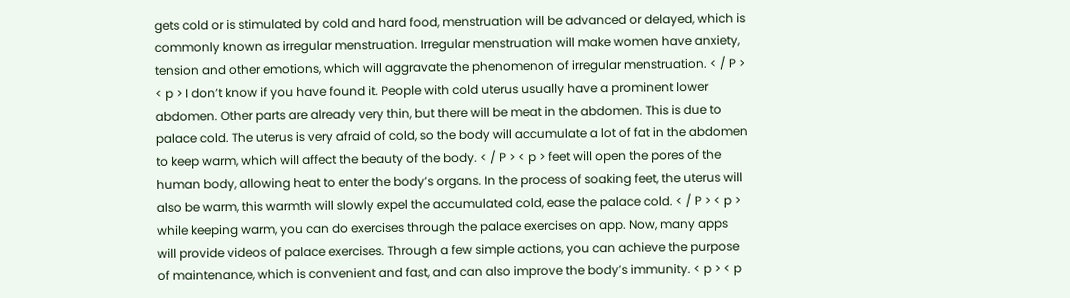gets cold or is stimulated by cold and hard food, menstruation will be advanced or delayed, which is commonly known as irregular menstruation. Irregular menstruation will make women have anxiety, tension and other emotions, which will aggravate the phenomenon of irregular menstruation. < / P > < p > I don’t know if you have found it. People with cold uterus usually have a prominent lower abdomen. Other parts are already very thin, but there will be meat in the abdomen. This is due to palace cold. The uterus is very afraid of cold, so the body will accumulate a lot of fat in the abdomen to keep warm, which will affect the beauty of the body. < / P > < p > feet will open the pores of the human body, allowing heat to enter the body’s organs. In the process of soaking feet, the uterus will also be warm, this warmth will slowly expel the accumulated cold, ease the palace cold. < / P > < p > while keeping warm, you can do exercises through the palace exercises on app. Now, many apps will provide videos of palace exercises. Through a few simple actions, you can achieve the purpose of maintenance, which is convenient and fast, and can also improve the body’s immunity. < p > < p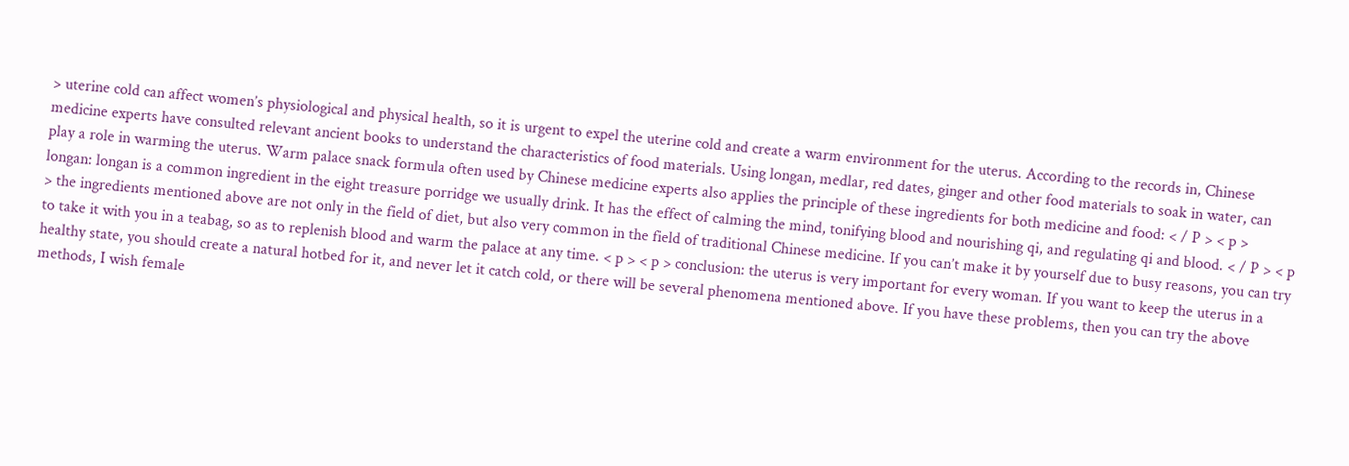> uterine cold can affect women’s physiological and physical health, so it is urgent to expel the uterine cold and create a warm environment for the uterus. According to the records in, Chinese medicine experts have consulted relevant ancient books to understand the characteristics of food materials. Using longan, medlar, red dates, ginger and other food materials to soak in water, can play a role in warming the uterus. Warm palace snack formula often used by Chinese medicine experts also applies the principle of these ingredients for both medicine and food: < / P > < p > longan: longan is a common ingredient in the eight treasure porridge we usually drink. It has the effect of calming the mind, tonifying blood and nourishing qi, and regulating qi and blood. < / P > < p > the ingredients mentioned above are not only in the field of diet, but also very common in the field of traditional Chinese medicine. If you can’t make it by yourself due to busy reasons, you can try to take it with you in a teabag, so as to replenish blood and warm the palace at any time. < p > < p > conclusion: the uterus is very important for every woman. If you want to keep the uterus in a healthy state, you should create a natural hotbed for it, and never let it catch cold, or there will be several phenomena mentioned above. If you have these problems, then you can try the above methods, I wish female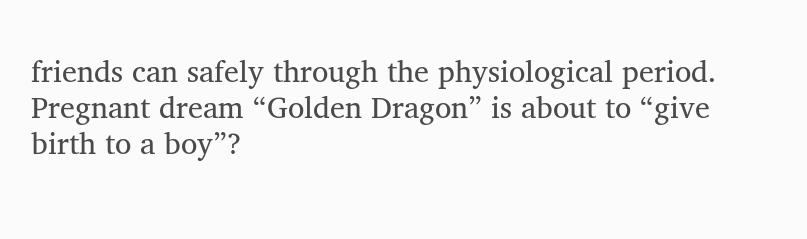friends can safely through the physiological period. Pregnant dream “Golden Dragon” is about to “give birth to a boy”?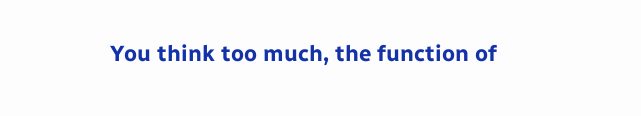You think too much, the function of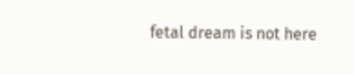fetal dream is not here